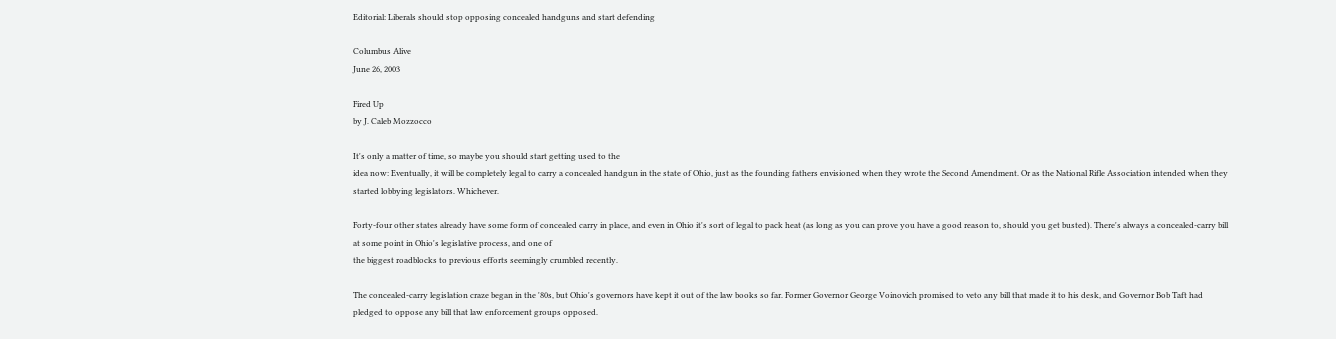Editorial: Liberals should stop opposing concealed handguns and start defending

Columbus Alive
June 26, 2003

Fired Up
by J. Caleb Mozzocco

It's only a matter of time, so maybe you should start getting used to the
idea now: Eventually, it will be completely legal to carry a concealed handgun in the state of Ohio, just as the founding fathers envisioned when they wrote the Second Amendment. Or as the National Rifle Association intended when they started lobbying legislators. Whichever.

Forty-four other states already have some form of concealed carry in place, and even in Ohio it's sort of legal to pack heat (as long as you can prove you have a good reason to, should you get busted). There's always a concealed-carry bill at some point in Ohio's legislative process, and one of
the biggest roadblocks to previous efforts seemingly crumbled recently.

The concealed-carry legislation craze began in the '80s, but Ohio's governors have kept it out of the law books so far. Former Governor George Voinovich promised to veto any bill that made it to his desk, and Governor Bob Taft had pledged to oppose any bill that law enforcement groups opposed.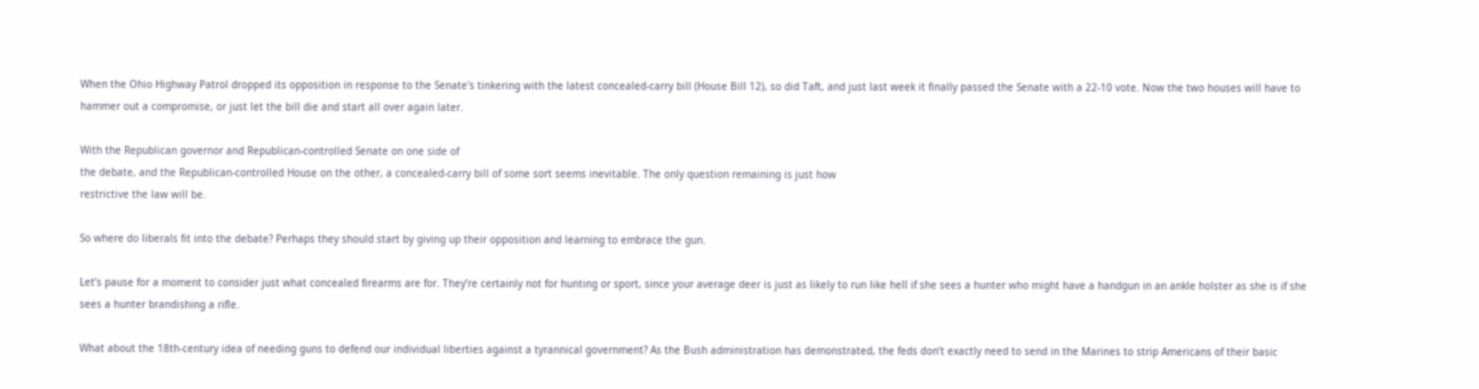When the Ohio Highway Patrol dropped its opposition in response to the Senate's tinkering with the latest concealed-carry bill (House Bill 12), so did Taft, and just last week it finally passed the Senate with a 22-10 vote. Now the two houses will have to hammer out a compromise, or just let the bill die and start all over again later.

With the Republican governor and Republican-controlled Senate on one side of
the debate, and the Republican-controlled House on the other, a concealed-carry bill of some sort seems inevitable. The only question remaining is just how
restrictive the law will be.

So where do liberals fit into the debate? Perhaps they should start by giving up their opposition and learning to embrace the gun.

Let’s pause for a moment to consider just what concealed firearms are for. They’re certainly not for hunting or sport, since your average deer is just as likely to run like hell if she sees a hunter who might have a handgun in an ankle holster as she is if she sees a hunter brandishing a rifle.

What about the 18th-century idea of needing guns to defend our individual liberties against a tyrannical government? As the Bush administration has demonstrated, the feds don’t exactly need to send in the Marines to strip Americans of their basic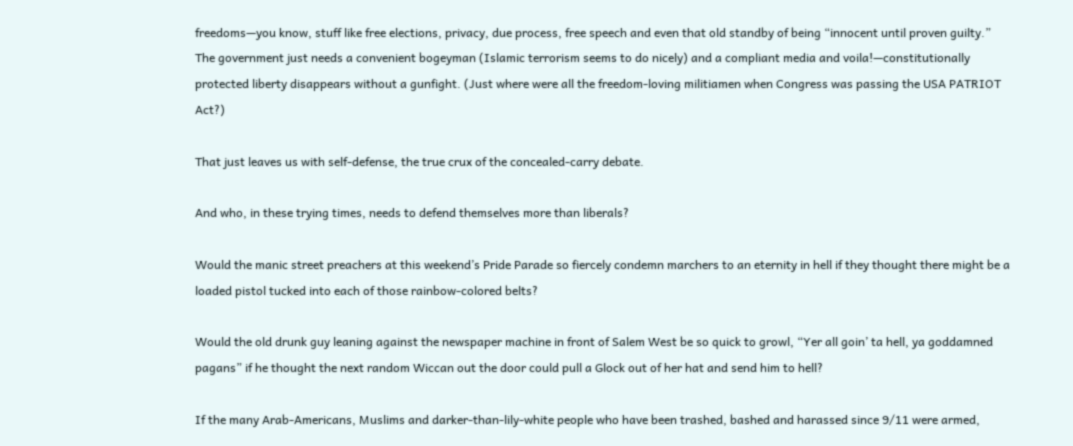freedoms—you know, stuff like free elections, privacy, due process, free speech and even that old standby of being “innocent until proven guilty.” The government just needs a convenient bogeyman (Islamic terrorism seems to do nicely) and a compliant media and voila!—constitutionally protected liberty disappears without a gunfight. (Just where were all the freedom-loving militiamen when Congress was passing the USA PATRIOT Act?)

That just leaves us with self-defense, the true crux of the concealed-carry debate.

And who, in these trying times, needs to defend themselves more than liberals?

Would the manic street preachers at this weekend’s Pride Parade so fiercely condemn marchers to an eternity in hell if they thought there might be a loaded pistol tucked into each of those rainbow-colored belts?

Would the old drunk guy leaning against the newspaper machine in front of Salem West be so quick to growl, “Yer all goin’ ta hell, ya goddamned pagans” if he thought the next random Wiccan out the door could pull a Glock out of her hat and send him to hell?

If the many Arab-Americans, Muslims and darker-than-lily-white people who have been trashed, bashed and harassed since 9/11 were armed,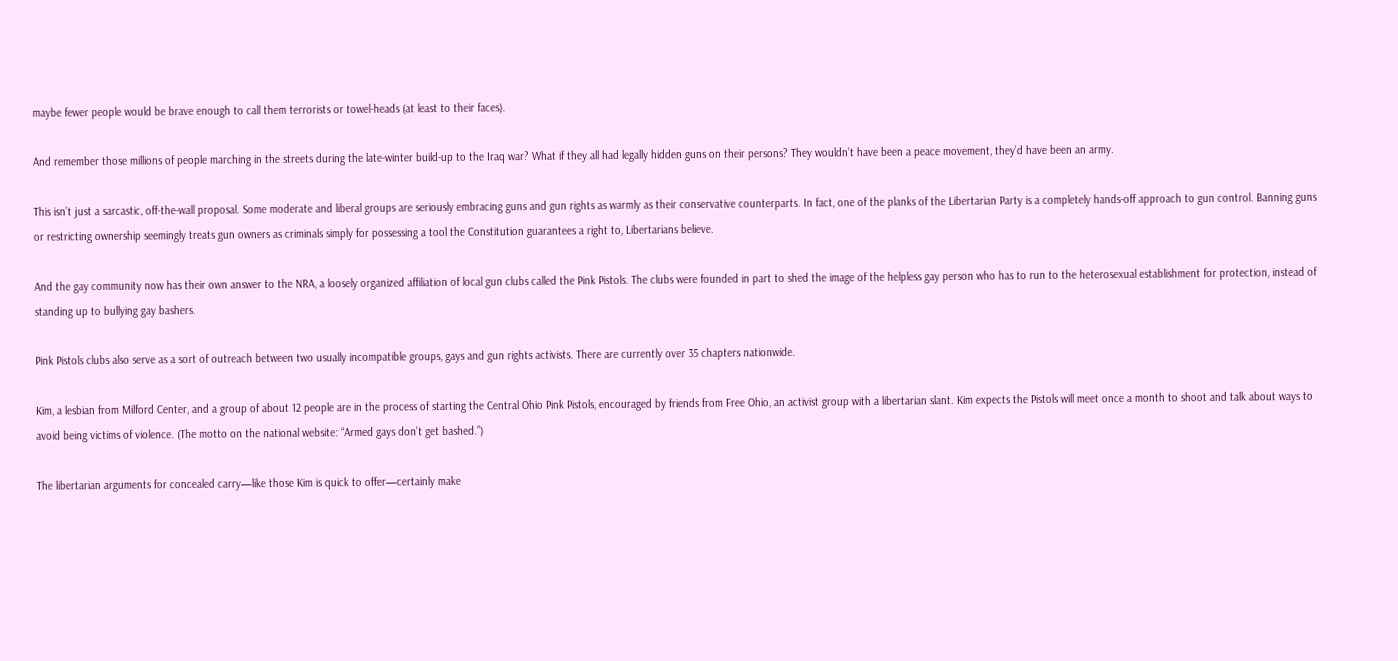maybe fewer people would be brave enough to call them terrorists or towel-heads (at least to their faces).

And remember those millions of people marching in the streets during the late-winter build-up to the Iraq war? What if they all had legally hidden guns on their persons? They wouldn’t have been a peace movement, they’d have been an army.

This isn’t just a sarcastic, off-the-wall proposal. Some moderate and liberal groups are seriously embracing guns and gun rights as warmly as their conservative counterparts. In fact, one of the planks of the Libertarian Party is a completely hands-off approach to gun control. Banning guns or restricting ownership seemingly treats gun owners as criminals simply for possessing a tool the Constitution guarantees a right to, Libertarians believe.

And the gay community now has their own answer to the NRA, a loosely organized affiliation of local gun clubs called the Pink Pistols. The clubs were founded in part to shed the image of the helpless gay person who has to run to the heterosexual establishment for protection, instead of standing up to bullying gay bashers.

Pink Pistols clubs also serve as a sort of outreach between two usually incompatible groups, gays and gun rights activists. There are currently over 35 chapters nationwide.

Kim, a lesbian from Milford Center, and a group of about 12 people are in the process of starting the Central Ohio Pink Pistols, encouraged by friends from Free Ohio, an activist group with a libertarian slant. Kim expects the Pistols will meet once a month to shoot and talk about ways to avoid being victims of violence. (The motto on the national website: “Armed gays don’t get bashed.”)

The libertarian arguments for concealed carry—like those Kim is quick to offer—certainly make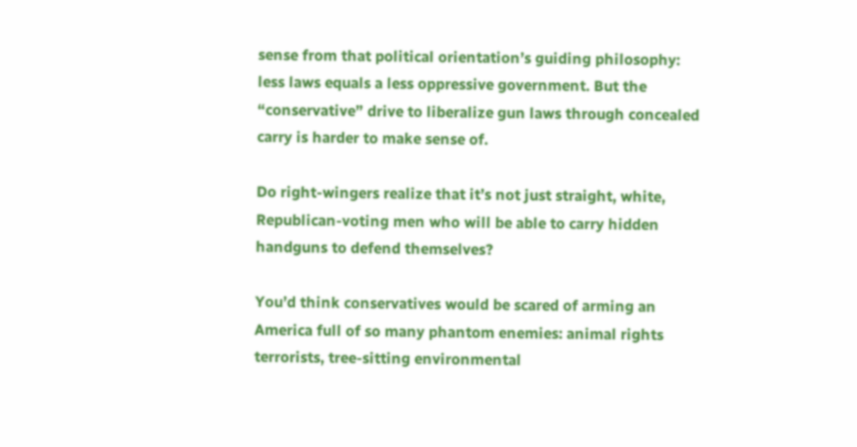sense from that political orientation’s guiding philosophy: less laws equals a less oppressive government. But the “conservative” drive to liberalize gun laws through concealed carry is harder to make sense of.

Do right-wingers realize that it’s not just straight, white, Republican-voting men who will be able to carry hidden handguns to defend themselves?

You’d think conservatives would be scared of arming an America full of so many phantom enemies: animal rights terrorists, tree-sitting environmental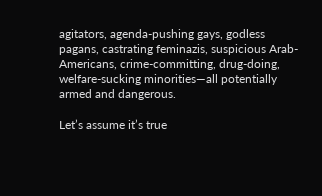agitators, agenda-pushing gays, godless pagans, castrating feminazis, suspicious Arab-Americans, crime-committing, drug-doing, welfare-sucking minorities—all potentially armed and dangerous.

Let’s assume it’s true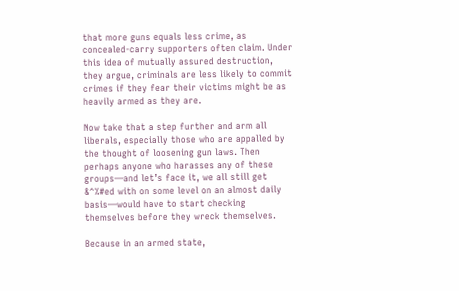that more guns equals less crime, as concealed-carry supporters often claim. Under this idea of mutually assured destruction, they argue, criminals are less likely to commit crimes if they fear their victims might be as heavily armed as they are.

Now take that a step further and arm all liberals, especially those who are appalled by the thought of loosening gun laws. Then perhaps anyone who harasses any of these groups—and let’s face it, we all still get &^%#ed with on some level on an almost daily basis—would have to start checking themselves before they wreck themselves.

Because in an armed state,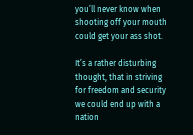you’ll never know when shooting off your mouth could get your ass shot.

It’s a rather disturbing thought, that in striving for freedom and security we could end up with a nation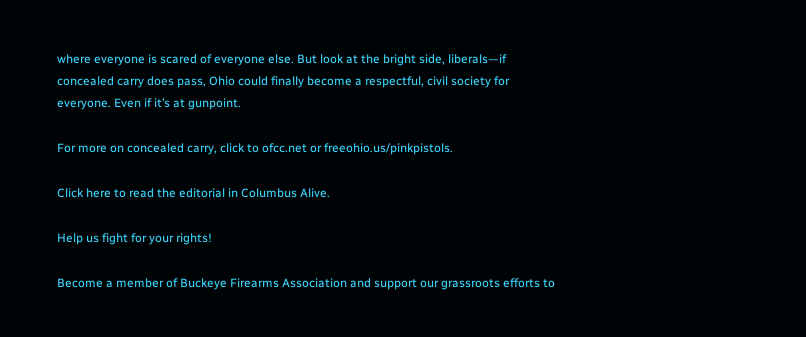where everyone is scared of everyone else. But look at the bright side, liberals—if concealed carry does pass, Ohio could finally become a respectful, civil society for everyone. Even if it’s at gunpoint.

For more on concealed carry, click to ofcc.net or freeohio.us/pinkpistols.

Click here to read the editorial in Columbus Alive.

Help us fight for your rights!

Become a member of Buckeye Firearms Association and support our grassroots efforts to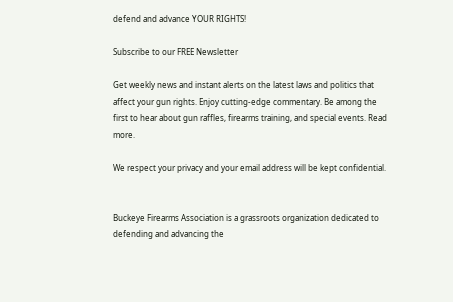defend and advance YOUR RIGHTS!

Subscribe to our FREE Newsletter

Get weekly news and instant alerts on the latest laws and politics that affect your gun rights. Enjoy cutting-edge commentary. Be among the first to hear about gun raffles, firearms training, and special events. Read more.

We respect your privacy and your email address will be kept confidential.


Buckeye Firearms Association is a grassroots organization dedicated to defending and advancing the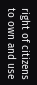right of citizens to own and use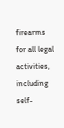firearms for all legal activities, including self-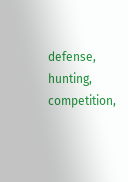defense, hunting, competition,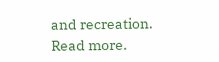and recreation. Read more.